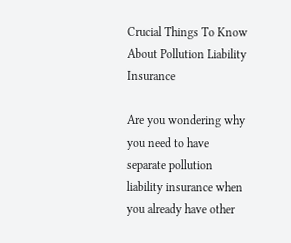Crucial Things To Know About Pollution Liability Insurance

Are you wondering why you need to have separate pollution liability insurance when you already have other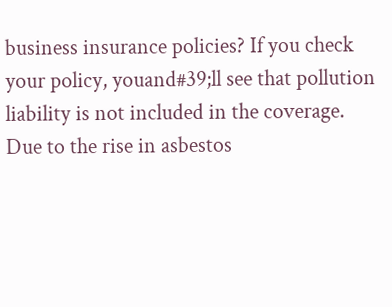business insurance policies? If you check your policy, youand#39;ll see that pollution liability is not included in the coverage. Due to the rise in asbestos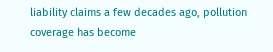liability claims a few decades ago, pollution coverage has become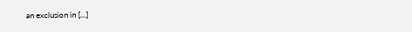an exclusion in […]